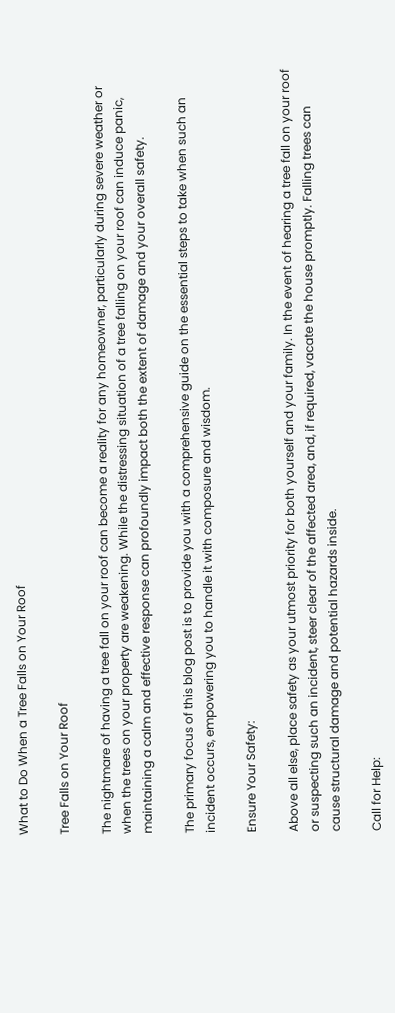What to Do When a Tree Falls on Your Roof

Tree Falls on Your Roof

The nightmare of having a tree fall on your roof can become a reality for any homeowner, particularly during severe weather or when the trees on your property are weakening. While the distressing situation of a tree falling on your roof can induce panic, maintaining a calm and effective response can profoundly impact both the extent of damage and your overall safety.

The primary focus of this blog post is to provide you with a comprehensive guide on the essential steps to take when such an incident occurs, empowering you to handle it with composure and wisdom.

Ensure Your Safety:

Above all else, place safety as your utmost priority for both yourself and your family. In the event of hearing a tree fall on your roof or suspecting such an incident, steer clear of the affected area, and, if required, vacate the house promptly. Falling trees can cause structural damage and potential hazards inside.

Call for Help: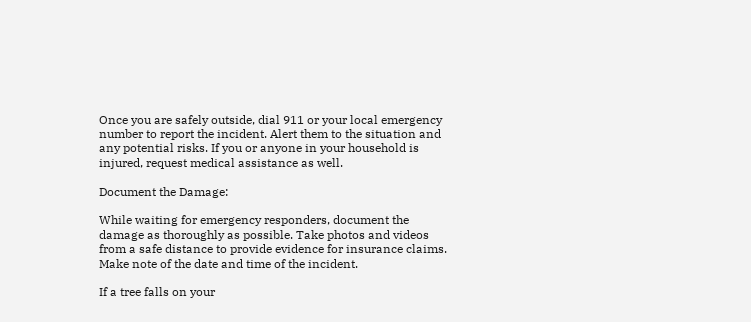Once you are safely outside, dial 911 or your local emergency number to report the incident. Alert them to the situation and any potential risks. If you or anyone in your household is injured, request medical assistance as well.

Document the Damage:

While waiting for emergency responders, document the damage as thoroughly as possible. Take photos and videos from a safe distance to provide evidence for insurance claims. Make note of the date and time of the incident.

If a tree falls on your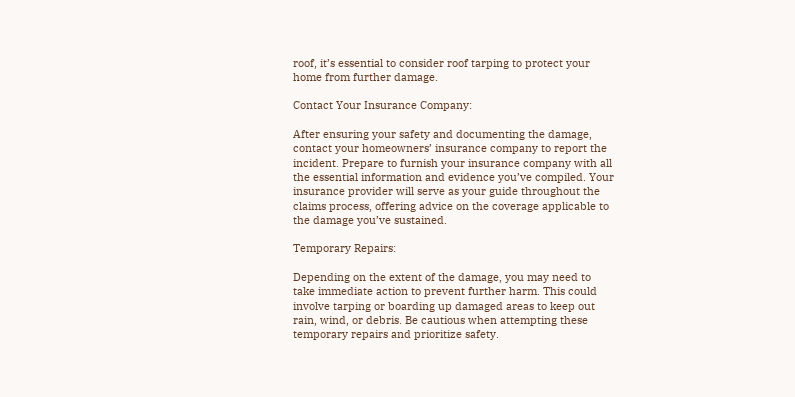roof, it’s essential to consider roof tarping to protect your home from further damage.

Contact Your Insurance Company:

After ensuring your safety and documenting the damage, contact your homeowners’ insurance company to report the incident. Prepare to furnish your insurance company with all the essential information and evidence you’ve compiled. Your insurance provider will serve as your guide throughout the claims process, offering advice on the coverage applicable to the damage you’ve sustained.

Temporary Repairs:

Depending on the extent of the damage, you may need to take immediate action to prevent further harm. This could involve tarping or boarding up damaged areas to keep out rain, wind, or debris. Be cautious when attempting these temporary repairs and prioritize safety.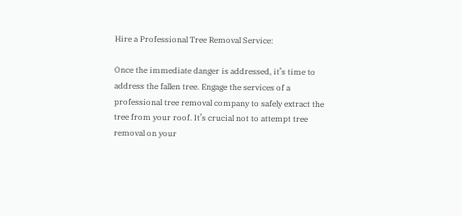Hire a Professional Tree Removal Service:

Once the immediate danger is addressed, it’s time to address the fallen tree. Engage the services of a professional tree removal company to safely extract the tree from your roof. It’s crucial not to attempt tree removal on your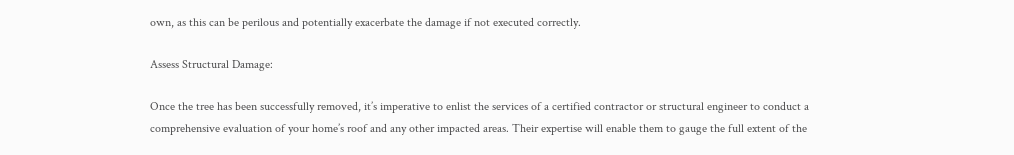own, as this can be perilous and potentially exacerbate the damage if not executed correctly.

Assess Structural Damage:

Once the tree has been successfully removed, it’s imperative to enlist the services of a certified contractor or structural engineer to conduct a comprehensive evaluation of your home’s roof and any other impacted areas. Their expertise will enable them to gauge the full extent of the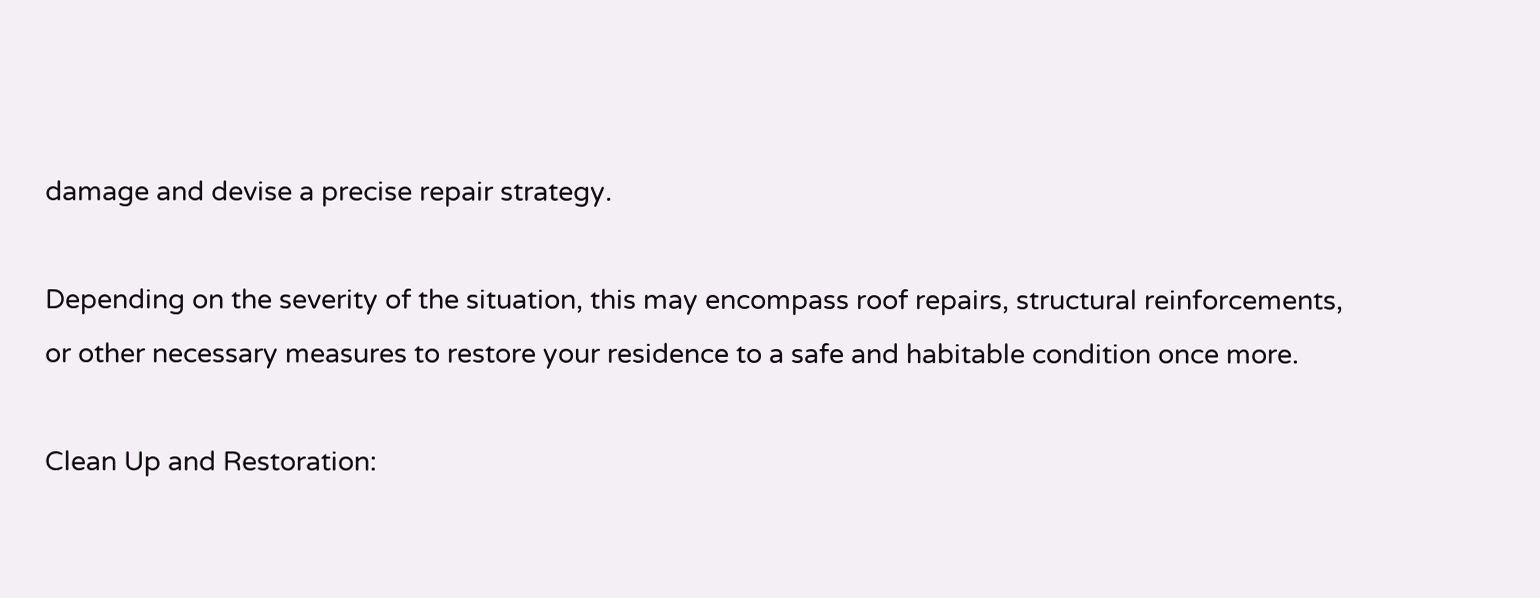damage and devise a precise repair strategy.

Depending on the severity of the situation, this may encompass roof repairs, structural reinforcements, or other necessary measures to restore your residence to a safe and habitable condition once more.

Clean Up and Restoration: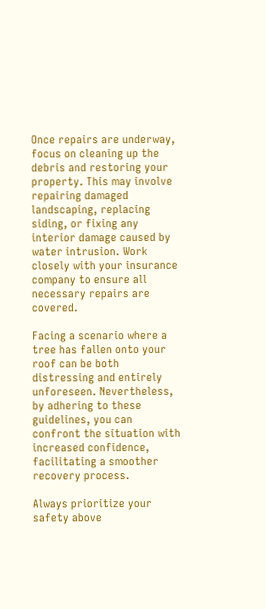Once repairs are underway, focus on cleaning up the debris and restoring your property. This may involve repairing damaged landscaping, replacing siding, or fixing any interior damage caused by water intrusion. Work closely with your insurance company to ensure all necessary repairs are covered.

Facing a scenario where a tree has fallen onto your roof can be both distressing and entirely unforeseen. Nevertheless, by adhering to these guidelines, you can confront the situation with increased confidence, facilitating a smoother recovery process.

Always prioritize your safety above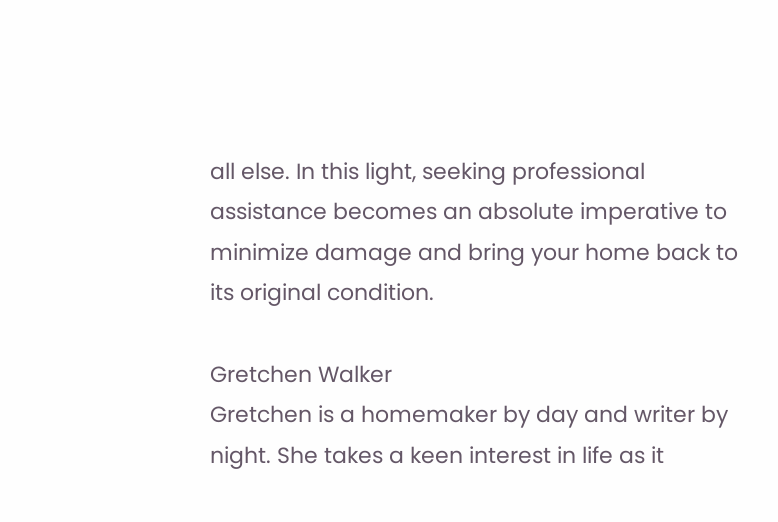all else. In this light, seeking professional assistance becomes an absolute imperative to minimize damage and bring your home back to its original condition.

Gretchen Walker
Gretchen is a homemaker by day and writer by night. She takes a keen interest in life as it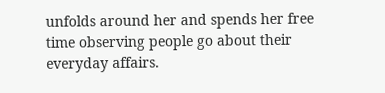unfolds around her and spends her free time observing people go about their everyday affairs.